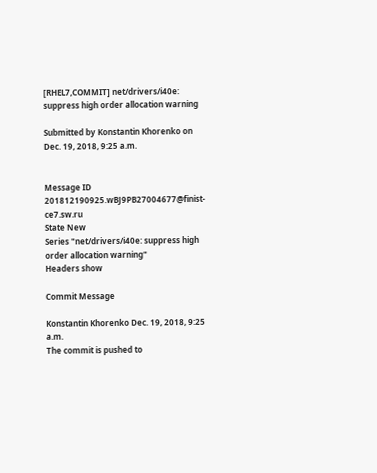[RHEL7,COMMIT] net/drivers/i40e: suppress high order allocation warning

Submitted by Konstantin Khorenko on Dec. 19, 2018, 9:25 a.m.


Message ID 201812190925.wBJ9PB27004677@finist-ce7.sw.ru
State New
Series "net/drivers/i40e: suppress high order allocation warning"
Headers show

Commit Message

Konstantin Khorenko Dec. 19, 2018, 9:25 a.m.
The commit is pushed to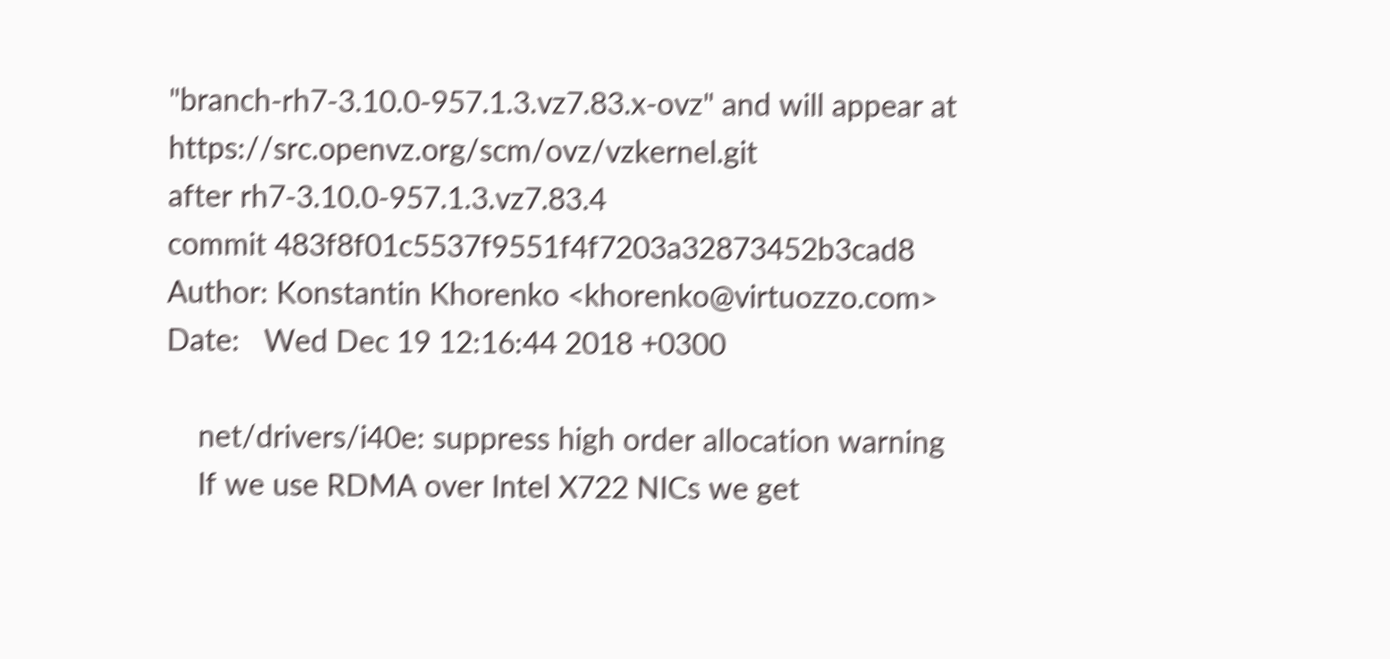"branch-rh7-3.10.0-957.1.3.vz7.83.x-ovz" and will appear at https://src.openvz.org/scm/ovz/vzkernel.git
after rh7-3.10.0-957.1.3.vz7.83.4
commit 483f8f01c5537f9551f4f7203a32873452b3cad8
Author: Konstantin Khorenko <khorenko@virtuozzo.com>
Date:   Wed Dec 19 12:16:44 2018 +0300

    net/drivers/i40e: suppress high order allocation warning
    If we use RDMA over Intel X722 NICs we get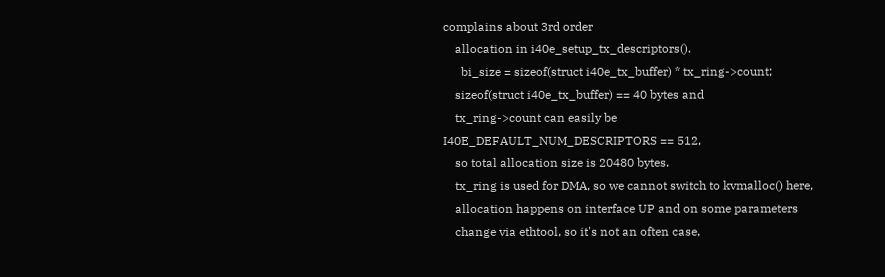complains about 3rd order
    allocation in i40e_setup_tx_descriptors().
      bi_size = sizeof(struct i40e_tx_buffer) * tx_ring->count;
    sizeof(struct i40e_tx_buffer) == 40 bytes and
    tx_ring->count can easily be I40E_DEFAULT_NUM_DESCRIPTORS == 512,
    so total allocation size is 20480 bytes.
    tx_ring is used for DMA, so we cannot switch to kvmalloc() here,
    allocation happens on interface UP and on some parameters
    change via ethtool, so it's not an often case,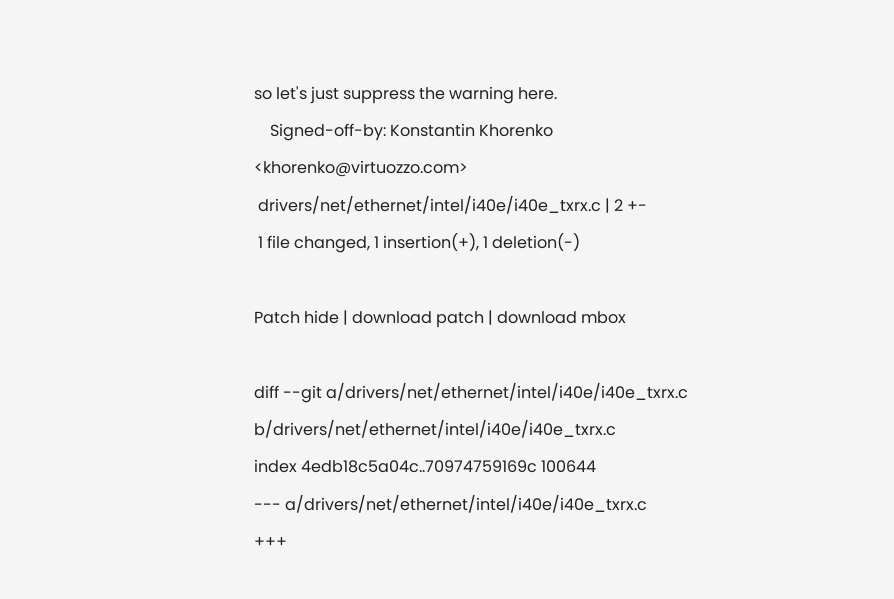so let's just suppress the warning here.
    Signed-off-by: Konstantin Khorenko <khorenko@virtuozzo.com>
 drivers/net/ethernet/intel/i40e/i40e_txrx.c | 2 +-
 1 file changed, 1 insertion(+), 1 deletion(-)

Patch hide | download patch | download mbox

diff --git a/drivers/net/ethernet/intel/i40e/i40e_txrx.c b/drivers/net/ethernet/intel/i40e/i40e_txrx.c
index 4edb18c5a04c..70974759169c 100644
--- a/drivers/net/ethernet/intel/i40e/i40e_txrx.c
+++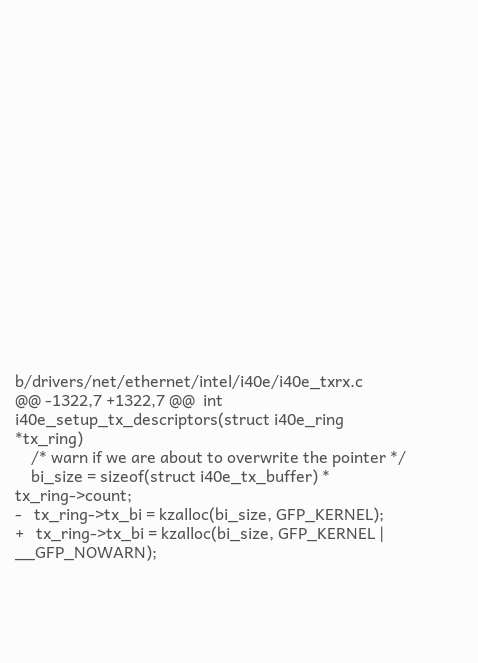b/drivers/net/ethernet/intel/i40e/i40e_txrx.c
@@ -1322,7 +1322,7 @@  int i40e_setup_tx_descriptors(struct i40e_ring *tx_ring)
    /* warn if we are about to overwrite the pointer */
    bi_size = sizeof(struct i40e_tx_buffer) * tx_ring->count;
-   tx_ring->tx_bi = kzalloc(bi_size, GFP_KERNEL);
+   tx_ring->tx_bi = kzalloc(bi_size, GFP_KERNEL | __GFP_NOWARN);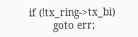if (!tx_ring->tx_bi)
        goto err;